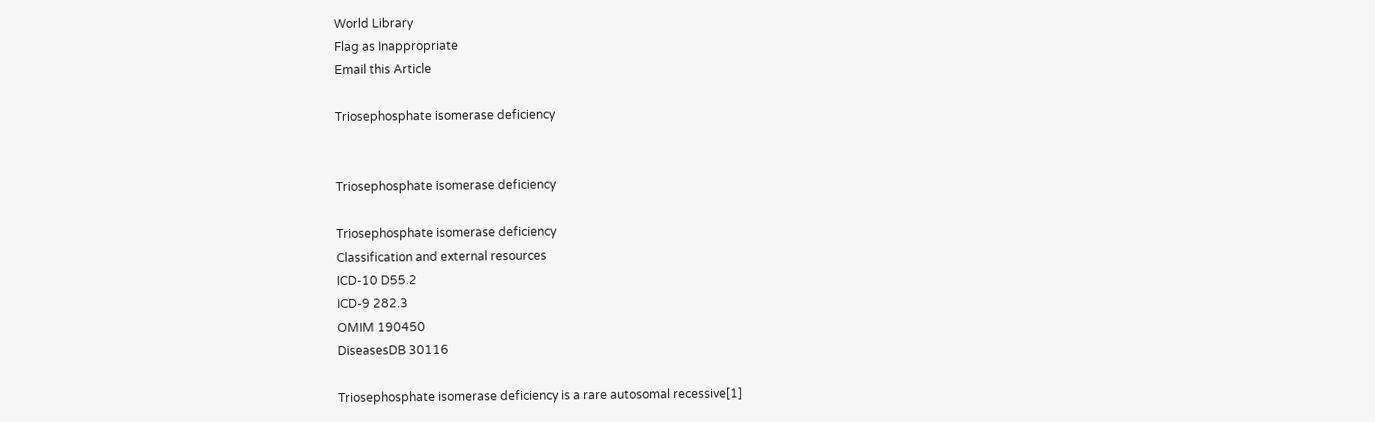World Library
Flag as Inappropriate
Email this Article

Triosephosphate isomerase deficiency


Triosephosphate isomerase deficiency

Triosephosphate isomerase deficiency
Classification and external resources
ICD-10 D55.2
ICD-9 282.3
OMIM 190450
DiseasesDB 30116

Triosephosphate isomerase deficiency is a rare autosomal recessive[1]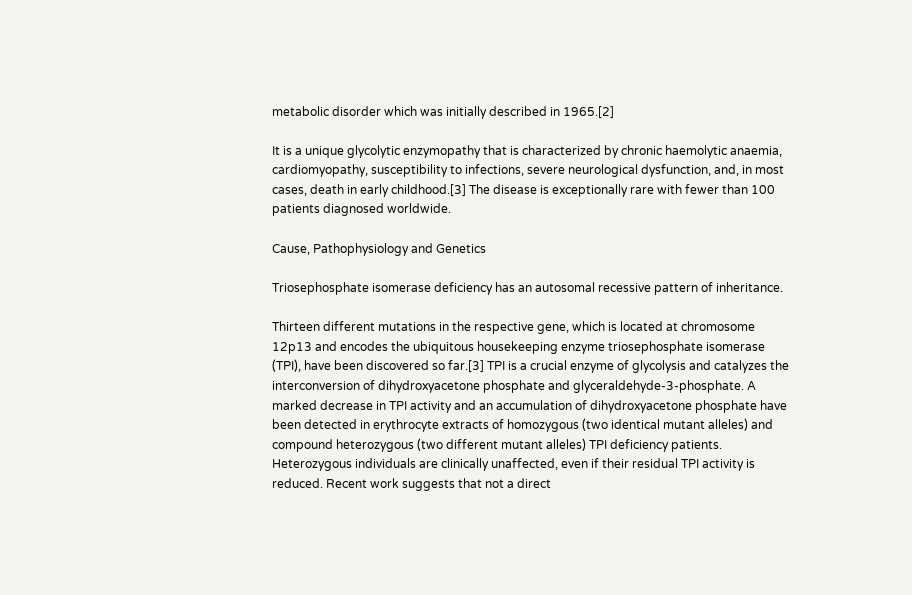metabolic disorder which was initially described in 1965.[2]

It is a unique glycolytic enzymopathy that is characterized by chronic haemolytic anaemia, cardiomyopathy, susceptibility to infections, severe neurological dysfunction, and, in most cases, death in early childhood.[3] The disease is exceptionally rare with fewer than 100 patients diagnosed worldwide.

Cause, Pathophysiology and Genetics

Triosephosphate isomerase deficiency has an autosomal recessive pattern of inheritance.

Thirteen different mutations in the respective gene, which is located at chromosome 12p13 and encodes the ubiquitous housekeeping enzyme triosephosphate isomerase (TPI), have been discovered so far.[3] TPI is a crucial enzyme of glycolysis and catalyzes the interconversion of dihydroxyacetone phosphate and glyceraldehyde-3-phosphate. A marked decrease in TPI activity and an accumulation of dihydroxyacetone phosphate have been detected in erythrocyte extracts of homozygous (two identical mutant alleles) and compound heterozygous (two different mutant alleles) TPI deficiency patients. Heterozygous individuals are clinically unaffected, even if their residual TPI activity is reduced. Recent work suggests that not a direct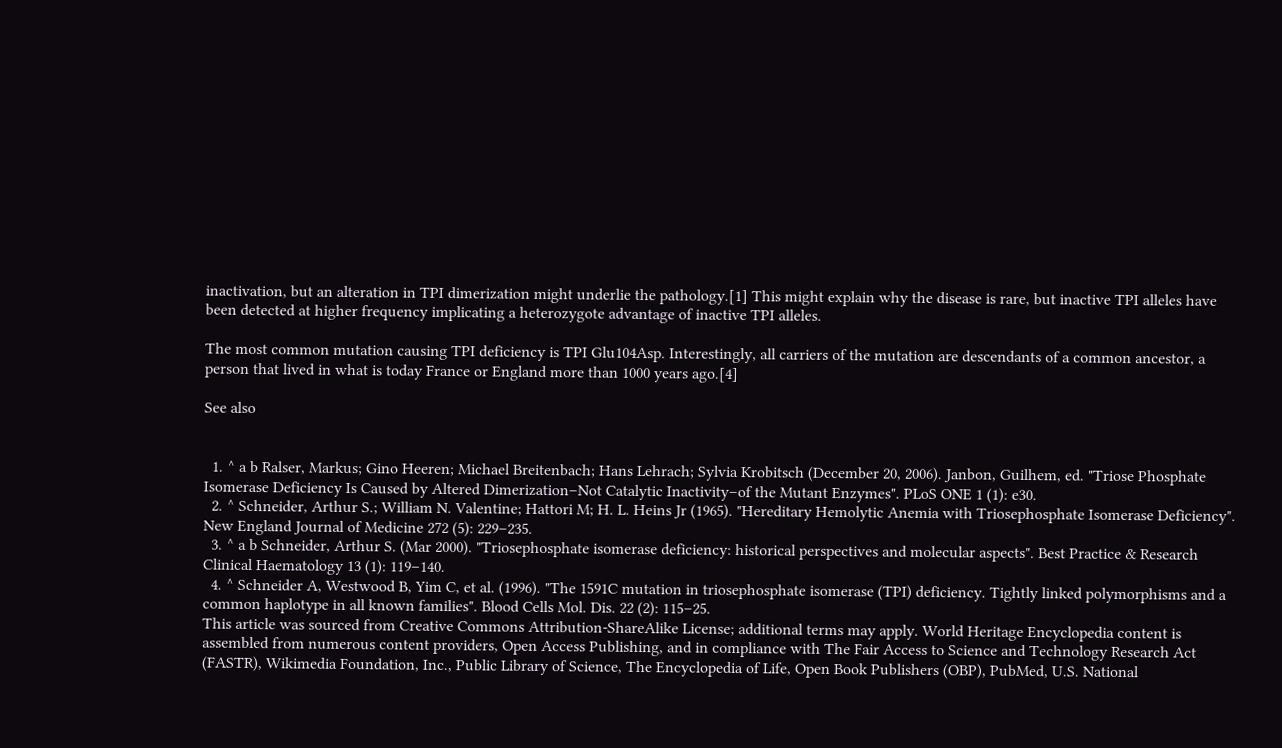inactivation, but an alteration in TPI dimerization might underlie the pathology.[1] This might explain why the disease is rare, but inactive TPI alleles have been detected at higher frequency implicating a heterozygote advantage of inactive TPI alleles.

The most common mutation causing TPI deficiency is TPI Glu104Asp. Interestingly, all carriers of the mutation are descendants of a common ancestor, a person that lived in what is today France or England more than 1000 years ago.[4]

See also


  1. ^ a b Ralser, Markus; Gino Heeren; Michael Breitenbach; Hans Lehrach; Sylvia Krobitsch (December 20, 2006). Janbon, Guilhem, ed. "Triose Phosphate Isomerase Deficiency Is Caused by Altered Dimerization–Not Catalytic Inactivity–of the Mutant Enzymes". PLoS ONE 1 (1): e30.
  2. ^ Schneider, Arthur S.; William N. Valentine; Hattori M; H. L. Heins Jr (1965). "Hereditary Hemolytic Anemia with Triosephosphate Isomerase Deficiency". New England Journal of Medicine 272 (5): 229–235.
  3. ^ a b Schneider, Arthur S. (Mar 2000). "Triosephosphate isomerase deficiency: historical perspectives and molecular aspects". Best Practice & Research Clinical Haematology 13 (1): 119–140.
  4. ^ Schneider A, Westwood B, Yim C, et al. (1996). "The 1591C mutation in triosephosphate isomerase (TPI) deficiency. Tightly linked polymorphisms and a common haplotype in all known families". Blood Cells Mol. Dis. 22 (2): 115–25.
This article was sourced from Creative Commons Attribution-ShareAlike License; additional terms may apply. World Heritage Encyclopedia content is assembled from numerous content providers, Open Access Publishing, and in compliance with The Fair Access to Science and Technology Research Act (FASTR), Wikimedia Foundation, Inc., Public Library of Science, The Encyclopedia of Life, Open Book Publishers (OBP), PubMed, U.S. National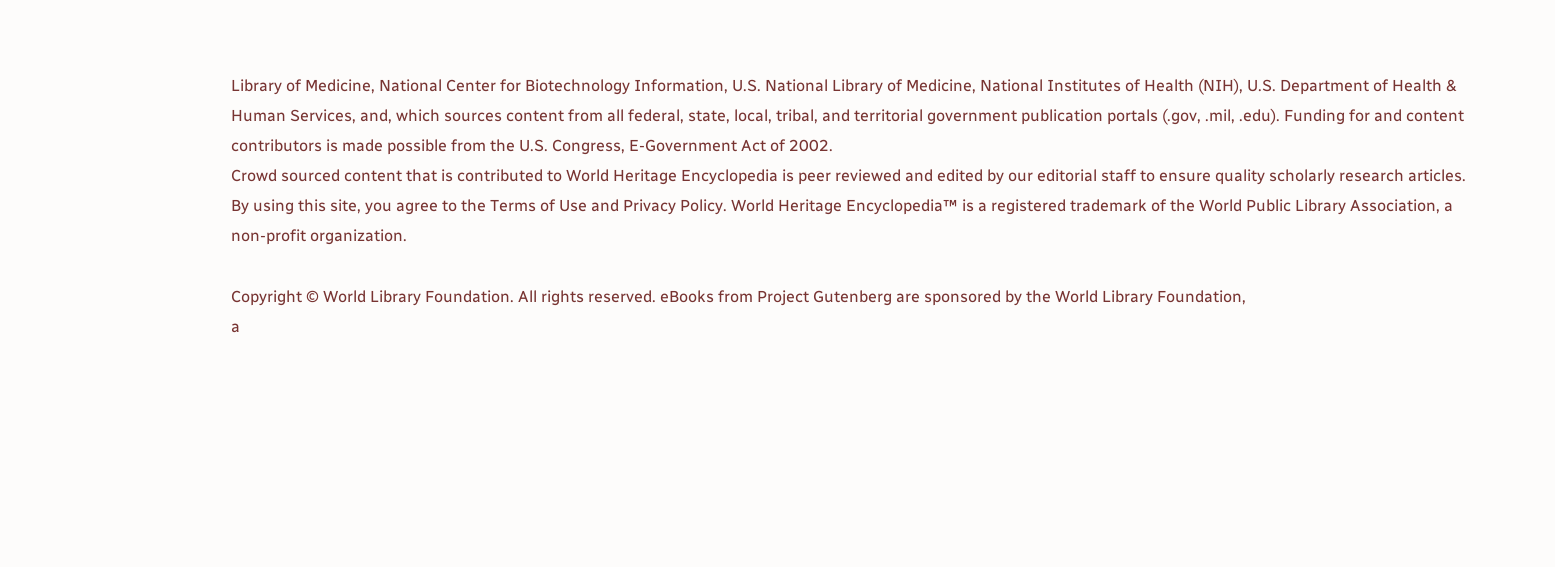Library of Medicine, National Center for Biotechnology Information, U.S. National Library of Medicine, National Institutes of Health (NIH), U.S. Department of Health & Human Services, and, which sources content from all federal, state, local, tribal, and territorial government publication portals (.gov, .mil, .edu). Funding for and content contributors is made possible from the U.S. Congress, E-Government Act of 2002.
Crowd sourced content that is contributed to World Heritage Encyclopedia is peer reviewed and edited by our editorial staff to ensure quality scholarly research articles.
By using this site, you agree to the Terms of Use and Privacy Policy. World Heritage Encyclopedia™ is a registered trademark of the World Public Library Association, a non-profit organization.

Copyright © World Library Foundation. All rights reserved. eBooks from Project Gutenberg are sponsored by the World Library Foundation,
a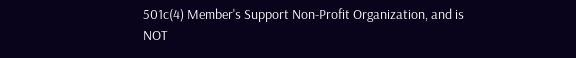501c(4) Member's Support Non-Profit Organization, and is NOT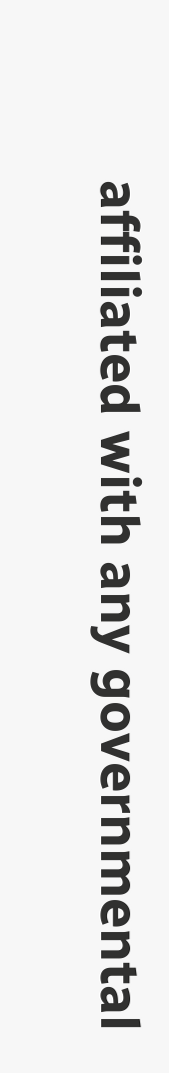affiliated with any governmental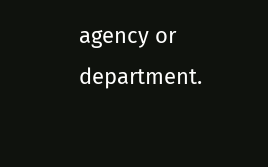agency or department.